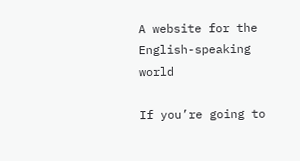A website for the English-speaking world

If you’re going to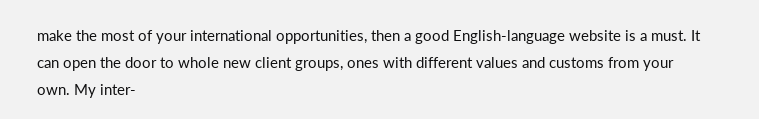make the most of your international opportunities, then a good English-language website is a must. It can open the door to whole new client groups, ones with different values and customs from your own. My inter-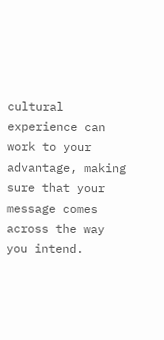cultural experience can work to your advantage, making sure that your message comes across the way you intend.